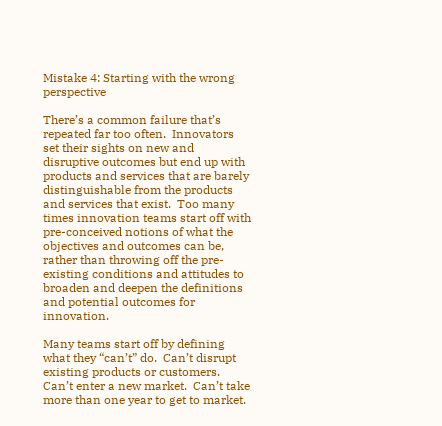Mistake 4: Starting with the wrong perspective

There’s a common failure that’s repeated far too often.  Innovators set their sights on new and disruptive outcomes but end up with products and services that are barely distinguishable from the products and services that exist.  Too many times innovation teams start off with pre-conceived notions of what the objectives and outcomes can be, rather than throwing off the pre-existing conditions and attitudes to broaden and deepen the definitions and potential outcomes for innovation.

Many teams start off by defining what they “can’t” do.  Can’t disrupt existing products or customers.  Can’t enter a new market.  Can’t take more than one year to get to market.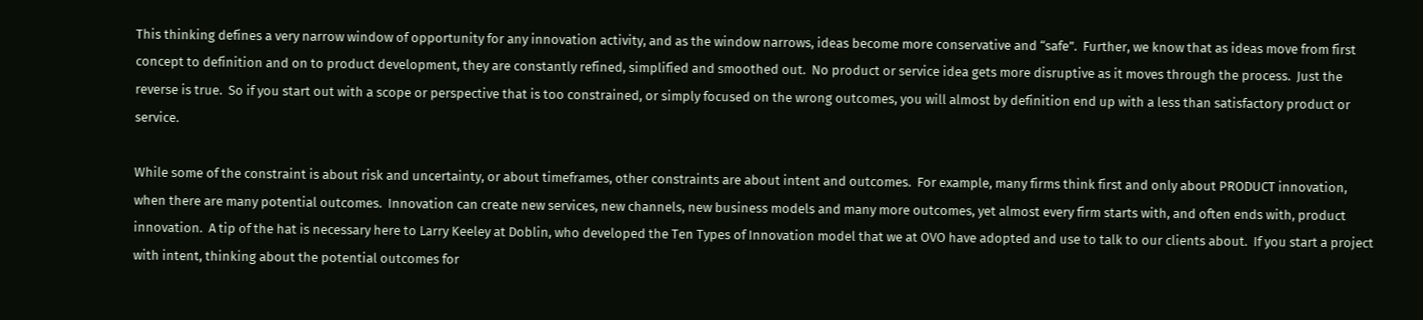This thinking defines a very narrow window of opportunity for any innovation activity, and as the window narrows, ideas become more conservative and “safe”.  Further, we know that as ideas move from first concept to definition and on to product development, they are constantly refined, simplified and smoothed out.  No product or service idea gets more disruptive as it moves through the process.  Just the reverse is true.  So if you start out with a scope or perspective that is too constrained, or simply focused on the wrong outcomes, you will almost by definition end up with a less than satisfactory product or service.

While some of the constraint is about risk and uncertainty, or about timeframes, other constraints are about intent and outcomes.  For example, many firms think first and only about PRODUCT innovation, when there are many potential outcomes.  Innovation can create new services, new channels, new business models and many more outcomes, yet almost every firm starts with, and often ends with, product innovation.  A tip of the hat is necessary here to Larry Keeley at Doblin, who developed the Ten Types of Innovation model that we at OVO have adopted and use to talk to our clients about.  If you start a project with intent, thinking about the potential outcomes for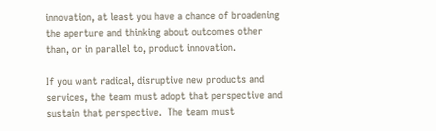innovation, at least you have a chance of broadening the aperture and thinking about outcomes other than, or in parallel to, product innovation.

If you want radical, disruptive new products and services, the team must adopt that perspective and sustain that perspective.  The team must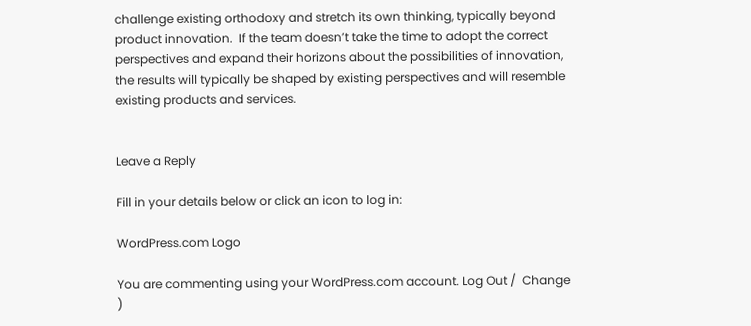challenge existing orthodoxy and stretch its own thinking, typically beyond product innovation.  If the team doesn’t take the time to adopt the correct perspectives and expand their horizons about the possibilities of innovation, the results will typically be shaped by existing perspectives and will resemble existing products and services.


Leave a Reply

Fill in your details below or click an icon to log in:

WordPress.com Logo

You are commenting using your WordPress.com account. Log Out /  Change )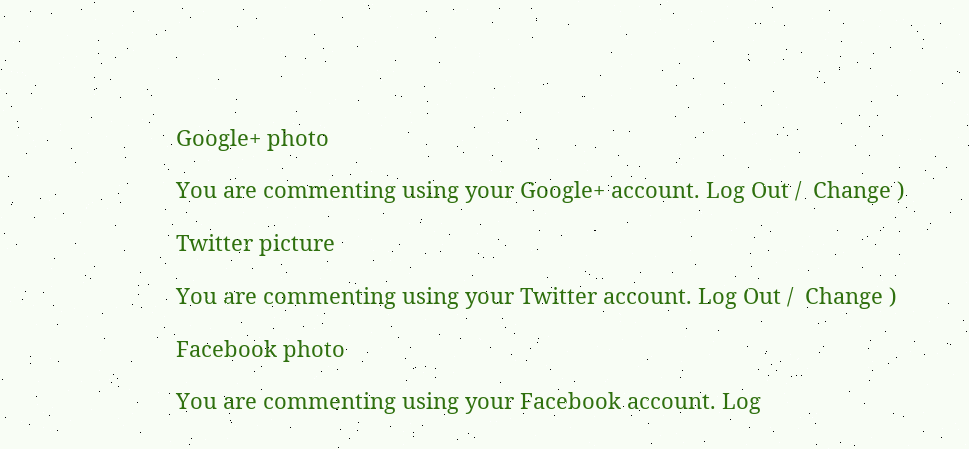Google+ photo

You are commenting using your Google+ account. Log Out /  Change )

Twitter picture

You are commenting using your Twitter account. Log Out /  Change )

Facebook photo

You are commenting using your Facebook account. Log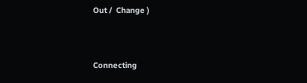Out /  Change )


Connecting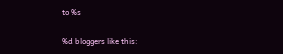to %s

%d bloggers like this: